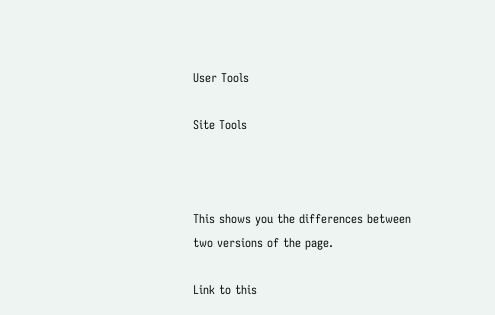User Tools

Site Tools



This shows you the differences between two versions of the page.

Link to this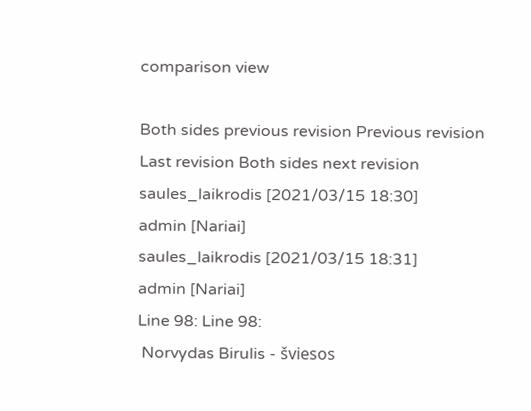comparison view

Both sides previous revision Previous revision
Last revision Both sides next revision
saules_laikrodis [2021/03/15 18:30]
admin [Nariai]
saules_laikrodis [2021/03/15 18:31]
admin [Nariai]
Line 98: Line 98:
 Norvydas Birulis - šviesos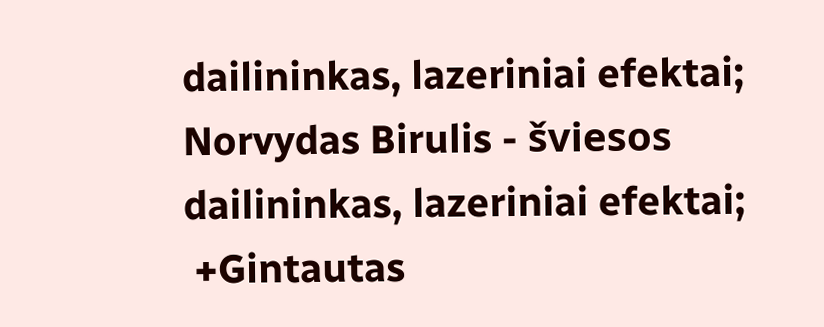dailininkas, lazeriniai efektai; Norvydas Birulis - šviesos dailininkas, lazeriniai efektai;
 +Gintautas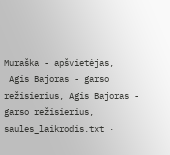Muraška - apšvietėjas,
 Agis Bajoras - garso režisierius, Agis Bajoras - garso režisierius,
saules_laikrodis.txt ·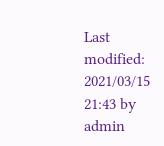Last modified: 2021/03/15 21:43 by admin